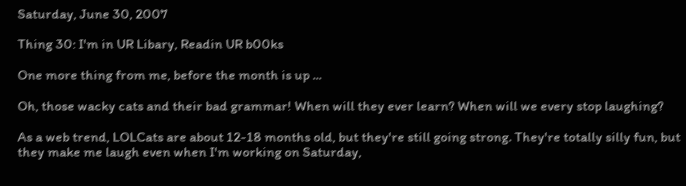Saturday, June 30, 2007

Thing 30: I'm in UR Libary, Readin UR b00ks

One more thing from me, before the month is up ...

Oh, those wacky cats and their bad grammar! When will they ever learn? When will we every stop laughing?

As a web trend, LOLCats are about 12-18 months old, but they're still going strong. They're totally silly fun, but they make me laugh even when I'm working on Saturday,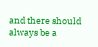and there should always be a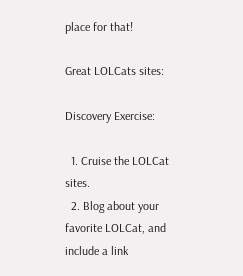place for that!

Great LOLCats sites:

Discovery Exercise:

  1. Cruise the LOLCat sites.
  2. Blog about your favorite LOLCat, and include a link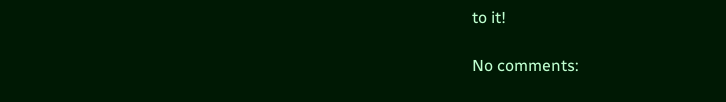to it!

No comments: